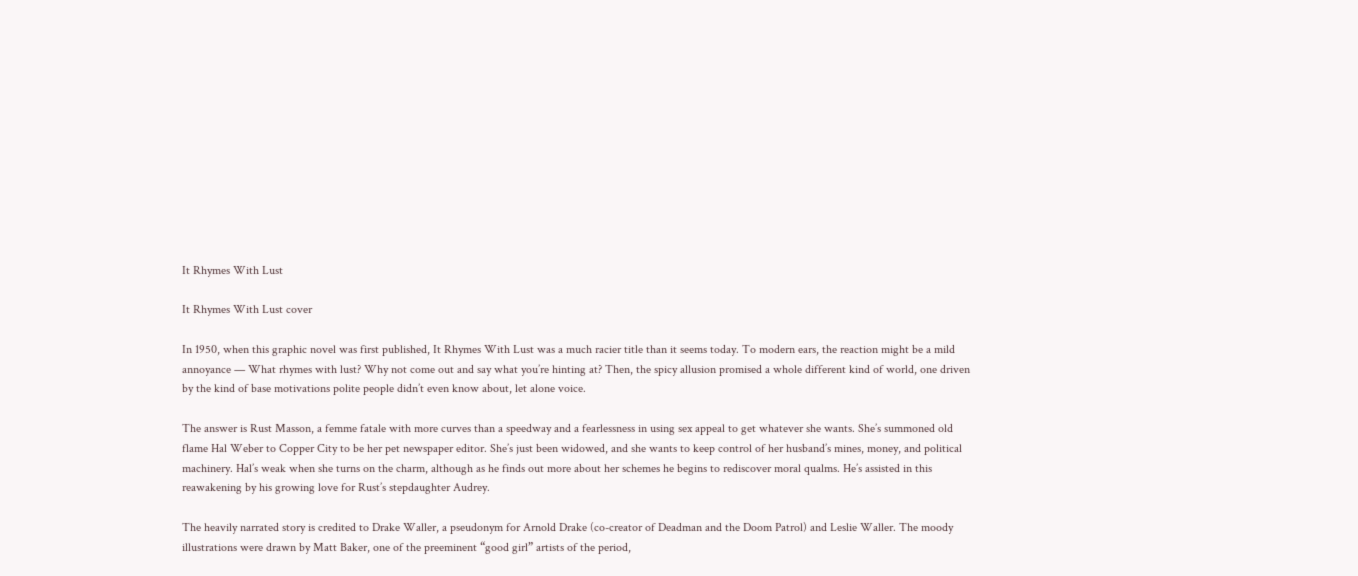It Rhymes With Lust

It Rhymes With Lust cover

In 1950, when this graphic novel was first published, It Rhymes With Lust was a much racier title than it seems today. To modern ears, the reaction might be a mild annoyance — What rhymes with lust? Why not come out and say what you’re hinting at? Then, the spicy allusion promised a whole different kind of world, one driven by the kind of base motivations polite people didn’t even know about, let alone voice.

The answer is Rust Masson, a femme fatale with more curves than a speedway and a fearlessness in using sex appeal to get whatever she wants. She’s summoned old flame Hal Weber to Copper City to be her pet newspaper editor. She’s just been widowed, and she wants to keep control of her husband’s mines, money, and political machinery. Hal’s weak when she turns on the charm, although as he finds out more about her schemes he begins to rediscover moral qualms. He’s assisted in this reawakening by his growing love for Rust’s stepdaughter Audrey.

The heavily narrated story is credited to Drake Waller, a pseudonym for Arnold Drake (co-creator of Deadman and the Doom Patrol) and Leslie Waller. The moody illustrations were drawn by Matt Baker, one of the preeminent “good girl” artists of the period,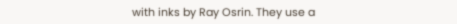with inks by Ray Osrin. They use a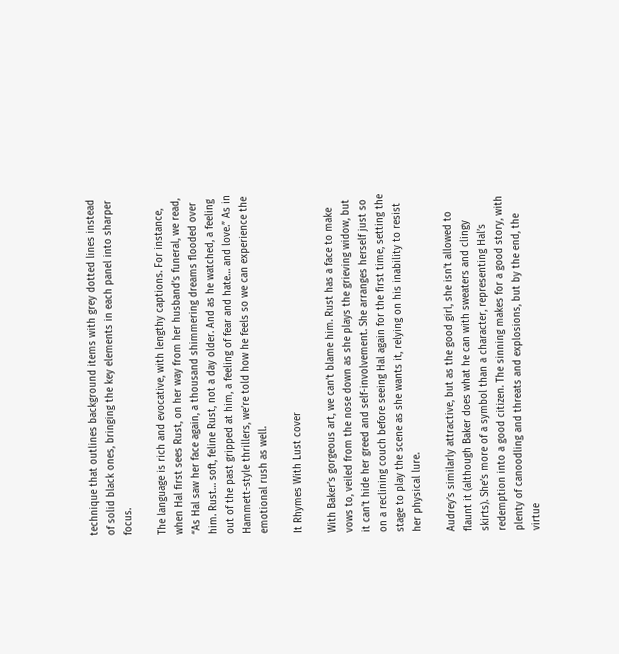technique that outlines background items with grey dotted lines instead of solid black ones, bringing the key elements in each panel into sharper focus.

The language is rich and evocative, with lengthy captions. For instance, when Hal first sees Rust, on her way from her husband’s funeral, we read, “As Hal saw her face again, a thousand shimmering dreams flooded over him. Rust… soft, feline Rust, not a day older. And as he watched, a feeling out of the past gripped at him, a feeling of fear and hate… and love.” As in Hammett-style thrillers, we’re told how he feels so we can experience the emotional rush as well.

It Rhymes With Lust cover

With Baker’s gorgeous art, we can’t blame him. Rust has a face to make vows to, veiled from the nose down as she plays the grieving widow, but it can’t hide her greed and self-involvement. She arranges herself just so on a reclining couch before seeing Hal again for the first time, setting the stage to play the scene as she wants it, relying on his inability to resist her physical lure.

Audrey’s similarly attractive, but as the good girl, she isn’t allowed to flaunt it (although Baker does what he can with sweaters and clingy skirts). She’s more of a symbol than a character, representing Hal’s redemption into a good citizen. The sinning makes for a good story, with plenty of canoodling and threats and explosions, but by the end, the virtue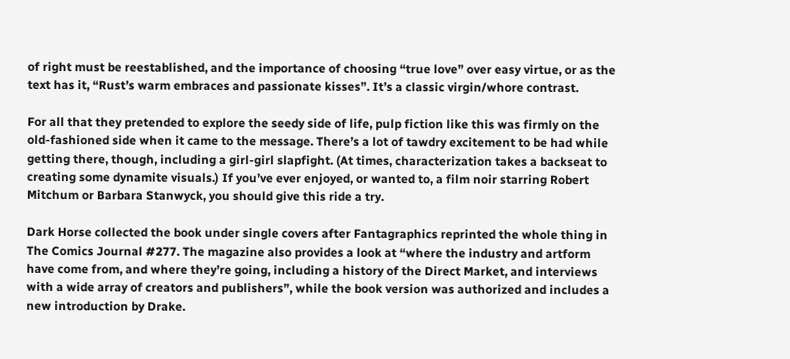of right must be reestablished, and the importance of choosing “true love” over easy virtue, or as the text has it, “Rust’s warm embraces and passionate kisses”. It’s a classic virgin/whore contrast.

For all that they pretended to explore the seedy side of life, pulp fiction like this was firmly on the old-fashioned side when it came to the message. There’s a lot of tawdry excitement to be had while getting there, though, including a girl-girl slapfight. (At times, characterization takes a backseat to creating some dynamite visuals.) If you’ve ever enjoyed, or wanted to, a film noir starring Robert Mitchum or Barbara Stanwyck, you should give this ride a try.

Dark Horse collected the book under single covers after Fantagraphics reprinted the whole thing in The Comics Journal #277. The magazine also provides a look at “where the industry and artform have come from, and where they’re going, including a history of the Direct Market, and interviews with a wide array of creators and publishers”, while the book version was authorized and includes a new introduction by Drake.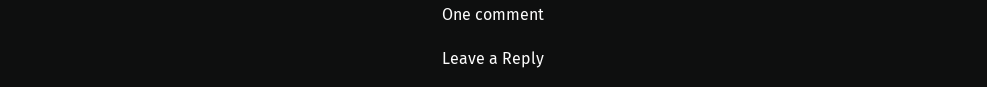One comment

Leave a Reply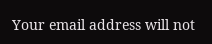Your email address will not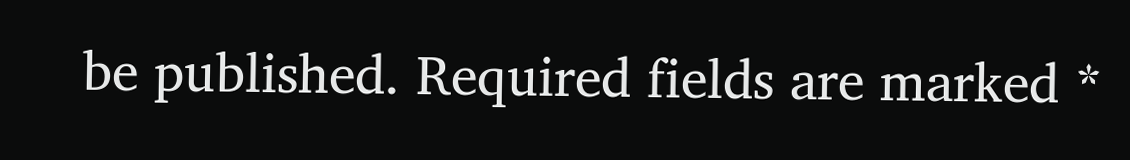be published. Required fields are marked *